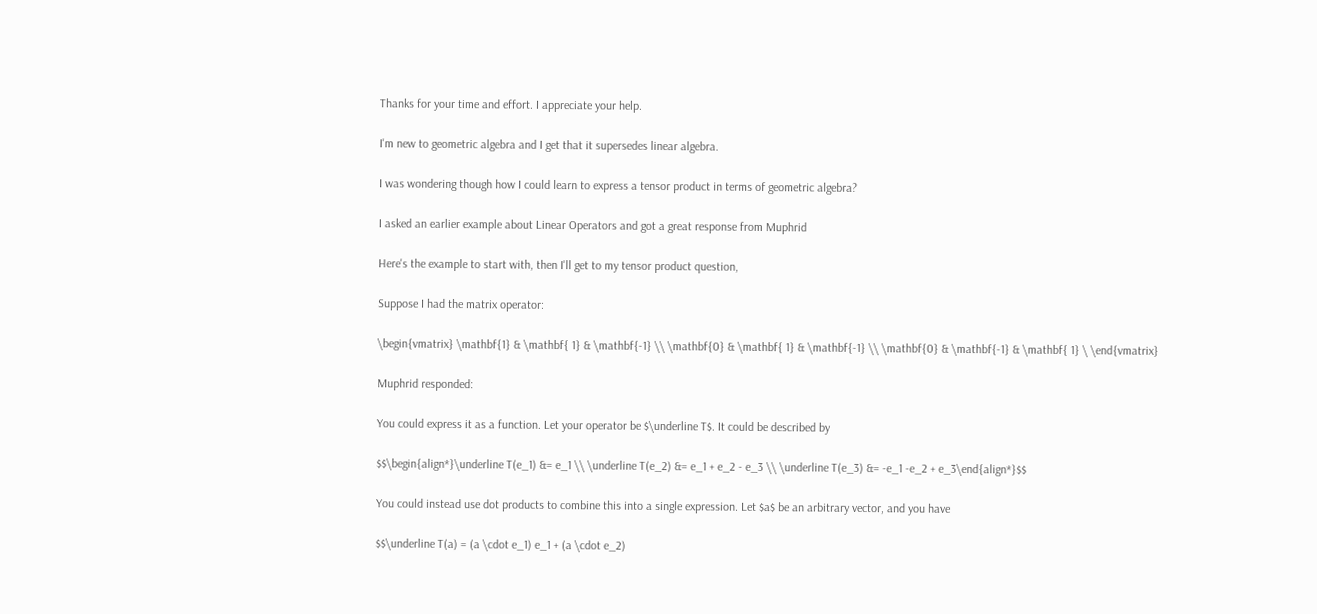Thanks for your time and effort. I appreciate your help.

I'm new to geometric algebra and I get that it supersedes linear algebra.

I was wondering though how I could learn to express a tensor product in terms of geometric algebra?

I asked an earlier example about Linear Operators and got a great response from Muphrid

Here's the example to start with, then I'll get to my tensor product question,

Suppose I had the matrix operator:

\begin{vmatrix} \mathbf{1} & \mathbf{ 1} & \mathbf{-1} \\ \mathbf{0} & \mathbf{ 1} & \mathbf{-1} \\ \mathbf{0} & \mathbf{-1} & \mathbf{ 1} \ \end{vmatrix}

Muphrid responded:

You could express it as a function. Let your operator be $\underline T$. It could be described by

$$\begin{align*}\underline T(e_1) &= e_1 \\ \underline T(e_2) &= e_1 + e_2 - e_3 \\ \underline T(e_3) &= -e_1 -e_2 + e_3\end{align*}$$

You could instead use dot products to combine this into a single expression. Let $a$ be an arbitrary vector, and you have

$$\underline T(a) = (a \cdot e_1) e_1 + (a \cdot e_2)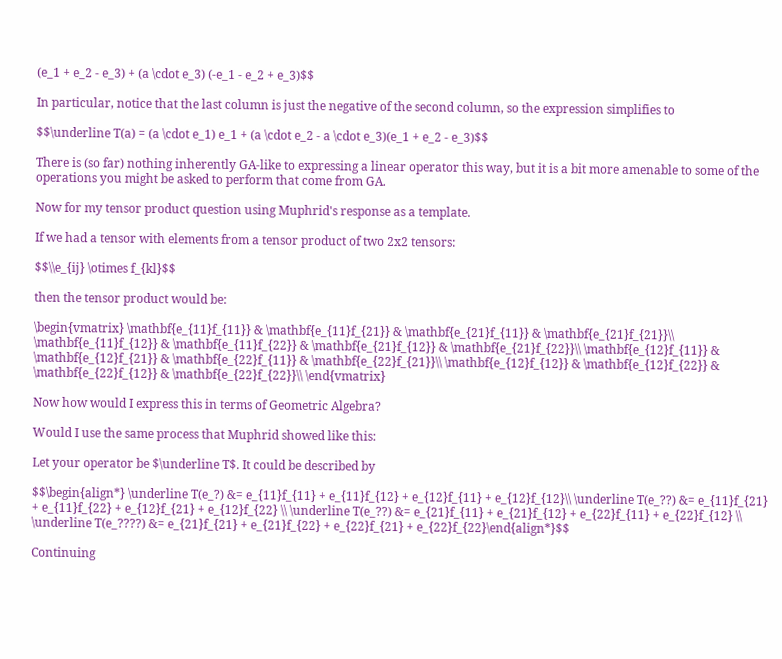(e_1 + e_2 - e_3) + (a \cdot e_3) (-e_1 - e_2 + e_3)$$

In particular, notice that the last column is just the negative of the second column, so the expression simplifies to

$$\underline T(a) = (a \cdot e_1) e_1 + (a \cdot e_2 - a \cdot e_3)(e_1 + e_2 - e_3)$$

There is (so far) nothing inherently GA-like to expressing a linear operator this way, but it is a bit more amenable to some of the operations you might be asked to perform that come from GA.

Now for my tensor product question using Muphrid's response as a template.

If we had a tensor with elements from a tensor product of two 2x2 tensors:

$$\\e_{ij} \otimes f_{kl}$$

then the tensor product would be:

\begin{vmatrix} \mathbf{e_{11}f_{11}} & \mathbf{e_{11}f_{21}} & \mathbf{e_{21}f_{11}} & \mathbf{e_{21}f_{21}}\\ \mathbf{e_{11}f_{12}} & \mathbf{e_{11}f_{22}} & \mathbf{e_{21}f_{12}} & \mathbf{e_{21}f_{22}}\\ \mathbf{e_{12}f_{11}} & \mathbf{e_{12}f_{21}} & \mathbf{e_{22}f_{11}} & \mathbf{e_{22}f_{21}}\\ \mathbf{e_{12}f_{12}} & \mathbf{e_{12}f_{22}} & \mathbf{e_{22}f_{12}} & \mathbf{e_{22}f_{22}}\\ \end{vmatrix}

Now how would I express this in terms of Geometric Algebra?

Would I use the same process that Muphrid showed like this:

Let your operator be $\underline T$. It could be described by

$$\begin{align*} \underline T(e_?) &= e_{11}f_{11} + e_{11}f_{12} + e_{12}f_{11} + e_{12}f_{12}\\ \underline T(e_??) &= e_{11}f_{21} + e_{11}f_{22} + e_{12}f_{21} + e_{12}f_{22} \\ \underline T(e_??) &= e_{21}f_{11} + e_{21}f_{12} + e_{22}f_{11} + e_{22}f_{12} \\ \underline T(e_????) &= e_{21}f_{21} + e_{21}f_{22} + e_{22}f_{21} + e_{22}f_{22}\end{align*}$$

Continuing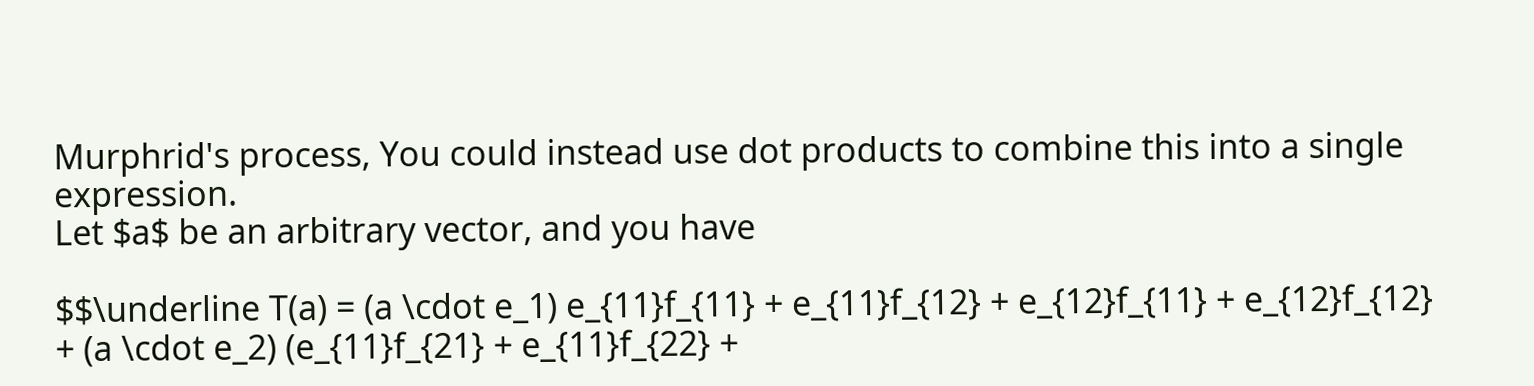Murphrid's process, You could instead use dot products to combine this into a single expression.
Let $a$ be an arbitrary vector, and you have

$$\underline T(a) = (a \cdot e_1) e_{11}f_{11} + e_{11}f_{12} + e_{12}f_{11} + e_{12}f_{12} + (a \cdot e_2) (e_{11}f_{21} + e_{11}f_{22} +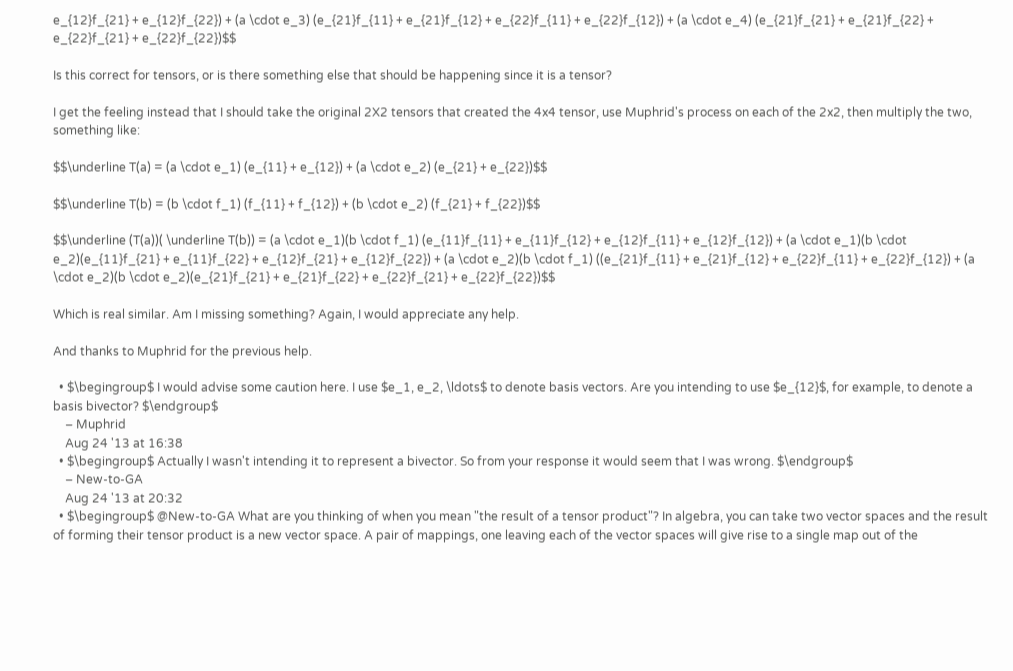e_{12}f_{21} + e_{12}f_{22}) + (a \cdot e_3) (e_{21}f_{11} + e_{21}f_{12} + e_{22}f_{11} + e_{22}f_{12}) + (a \cdot e_4) (e_{21}f_{21} + e_{21}f_{22} + e_{22}f_{21} + e_{22}f_{22})$$

Is this correct for tensors, or is there something else that should be happening since it is a tensor?

I get the feeling instead that I should take the original 2X2 tensors that created the 4x4 tensor, use Muphrid's process on each of the 2x2, then multiply the two, something like:

$$\underline T(a) = (a \cdot e_1) (e_{11} + e_{12}) + (a \cdot e_2) (e_{21} + e_{22})$$

$$\underline T(b) = (b \cdot f_1) (f_{11} + f_{12}) + (b \cdot e_2) (f_{21} + f_{22})$$

$$\underline (T(a))( \underline T(b)) = (a \cdot e_1)(b \cdot f_1) (e_{11}f_{11} + e_{11}f_{12} + e_{12}f_{11} + e_{12}f_{12}) + (a \cdot e_1)(b \cdot e_2)(e_{11}f_{21} + e_{11}f_{22} + e_{12}f_{21} + e_{12}f_{22}) + (a \cdot e_2)(b \cdot f_1) ((e_{21}f_{11} + e_{21}f_{12} + e_{22}f_{11} + e_{22}f_{12}) + (a \cdot e_2)(b \cdot e_2)(e_{21}f_{21} + e_{21}f_{22} + e_{22}f_{21} + e_{22}f_{22})$$

Which is real similar. Am I missing something? Again, I would appreciate any help.

And thanks to Muphrid for the previous help.

  • $\begingroup$ I would advise some caution here. I use $e_1, e_2, \ldots$ to denote basis vectors. Are you intending to use $e_{12}$, for example, to denote a basis bivector? $\endgroup$
    – Muphrid
    Aug 24 '13 at 16:38
  • $\begingroup$ Actually I wasn't intending it to represent a bivector. So from your response it would seem that I was wrong. $\endgroup$
    – New-to-GA
    Aug 24 '13 at 20:32
  • $\begingroup$ @New-to-GA What are you thinking of when you mean "the result of a tensor product"? In algebra, you can take two vector spaces and the result of forming their tensor product is a new vector space. A pair of mappings, one leaving each of the vector spaces will give rise to a single map out of the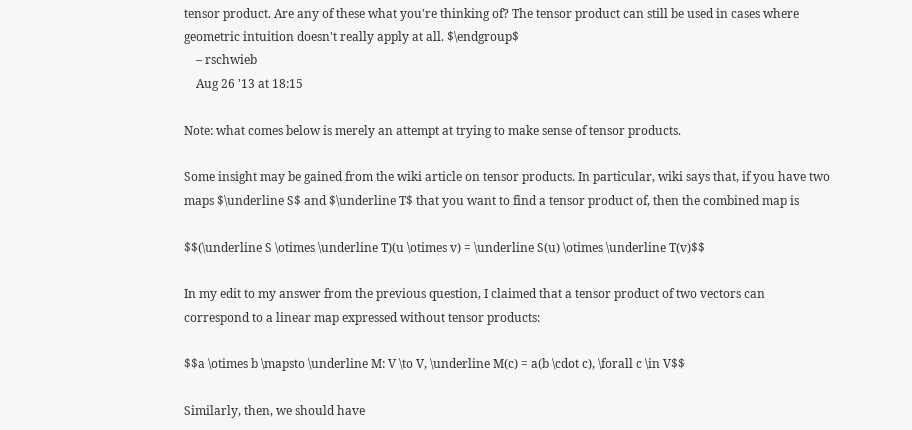tensor product. Are any of these what you're thinking of? The tensor product can still be used in cases where geometric intuition doesn't really apply at all. $\endgroup$
    – rschwieb
    Aug 26 '13 at 18:15

Note: what comes below is merely an attempt at trying to make sense of tensor products.

Some insight may be gained from the wiki article on tensor products. In particular, wiki says that, if you have two maps $\underline S$ and $\underline T$ that you want to find a tensor product of, then the combined map is

$$(\underline S \otimes \underline T)(u \otimes v) = \underline S(u) \otimes \underline T(v)$$

In my edit to my answer from the previous question, I claimed that a tensor product of two vectors can correspond to a linear map expressed without tensor products:

$$a \otimes b \mapsto \underline M: V \to V, \underline M(c) = a(b \cdot c), \forall c \in V$$

Similarly, then, we should have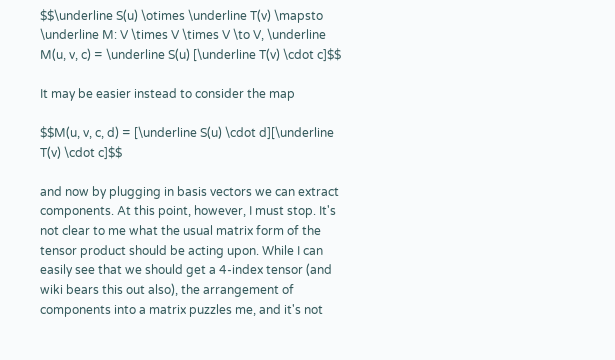$$\underline S(u) \otimes \underline T(v) \mapsto \underline M: V \times V \times V \to V, \underline M(u, v, c) = \underline S(u) [\underline T(v) \cdot c]$$

It may be easier instead to consider the map

$$M(u, v, c, d) = [\underline S(u) \cdot d][\underline T(v) \cdot c]$$

and now by plugging in basis vectors we can extract components. At this point, however, I must stop. It's not clear to me what the usual matrix form of the tensor product should be acting upon. While I can easily see that we should get a 4-index tensor (and wiki bears this out also), the arrangement of components into a matrix puzzles me, and it's not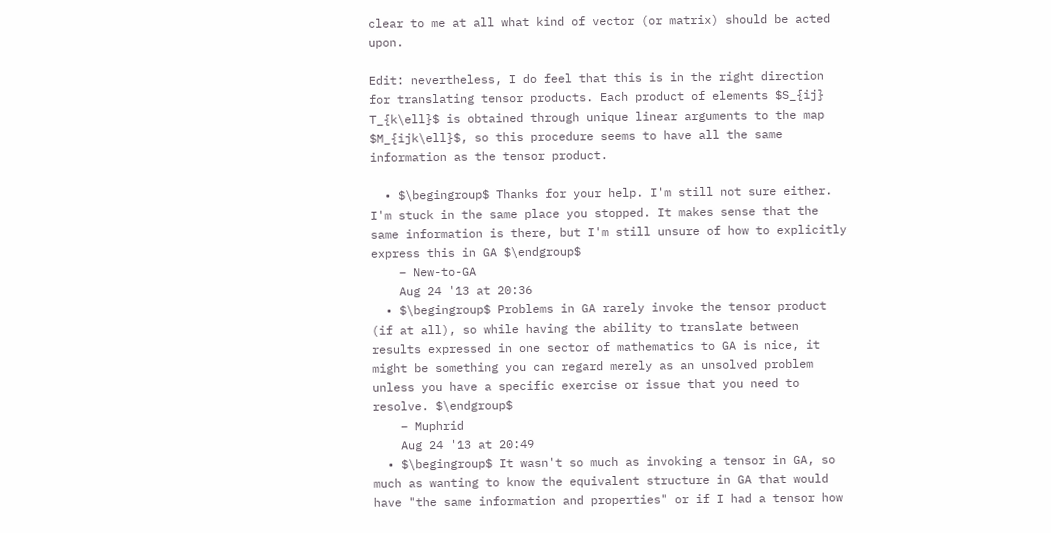clear to me at all what kind of vector (or matrix) should be acted upon.

Edit: nevertheless, I do feel that this is in the right direction for translating tensor products. Each product of elements $S_{ij} T_{k\ell}$ is obtained through unique linear arguments to the map $M_{ijk\ell}$, so this procedure seems to have all the same information as the tensor product.

  • $\begingroup$ Thanks for your help. I'm still not sure either. I'm stuck in the same place you stopped. It makes sense that the same information is there, but I'm still unsure of how to explicitly express this in GA $\endgroup$
    – New-to-GA
    Aug 24 '13 at 20:36
  • $\begingroup$ Problems in GA rarely invoke the tensor product (if at all), so while having the ability to translate between results expressed in one sector of mathematics to GA is nice, it might be something you can regard merely as an unsolved problem unless you have a specific exercise or issue that you need to resolve. $\endgroup$
    – Muphrid
    Aug 24 '13 at 20:49
  • $\begingroup$ It wasn't so much as invoking a tensor in GA, so much as wanting to know the equivalent structure in GA that would have "the same information and properties" or if I had a tensor how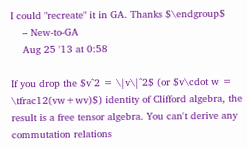I could "recreate" it in GA. Thanks $\endgroup$
    – New-to-GA
    Aug 25 '13 at 0:58

If you drop the $v^2 = \|v\|^2$ (or $v\cdot w = \tfrac12(vw+wv)$) identity of Clifford algebra, the result is a free tensor algebra. You can't derive any commutation relations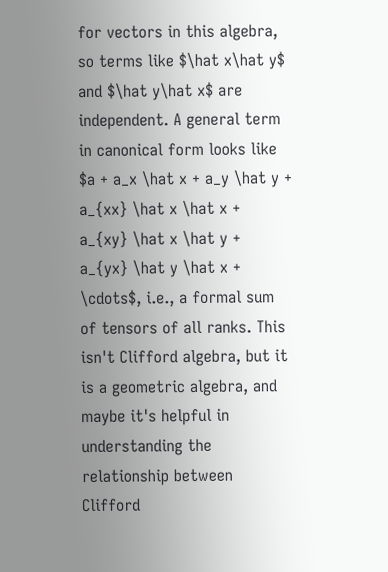for vectors in this algebra, so terms like $\hat x\hat y$ and $\hat y\hat x$ are independent. A general term in canonical form looks like $a + a_x \hat x + a_y \hat y + a_{xx} \hat x \hat x + a_{xy} \hat x \hat y + a_{yx} \hat y \hat x + \cdots$, i.e., a formal sum of tensors of all ranks. This isn't Clifford algebra, but it is a geometric algebra, and maybe it's helpful in understanding the relationship between Clifford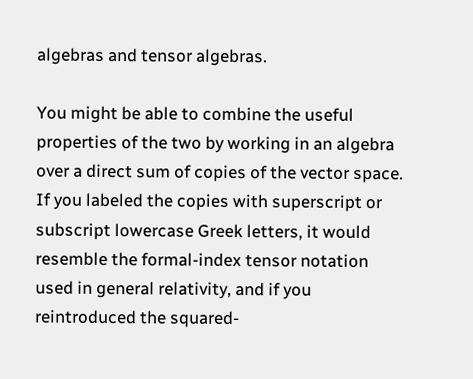algebras and tensor algebras.

You might be able to combine the useful properties of the two by working in an algebra over a direct sum of copies of the vector space. If you labeled the copies with superscript or subscript lowercase Greek letters, it would resemble the formal-index tensor notation used in general relativity, and if you reintroduced the squared-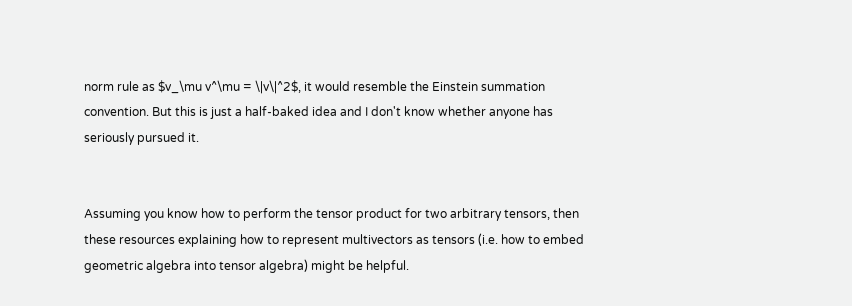norm rule as $v_\mu v^\mu = \|v\|^2$, it would resemble the Einstein summation convention. But this is just a half-baked idea and I don't know whether anyone has seriously pursued it.


Assuming you know how to perform the tensor product for two arbitrary tensors, then these resources explaining how to represent multivectors as tensors (i.e. how to embed geometric algebra into tensor algebra) might be helpful.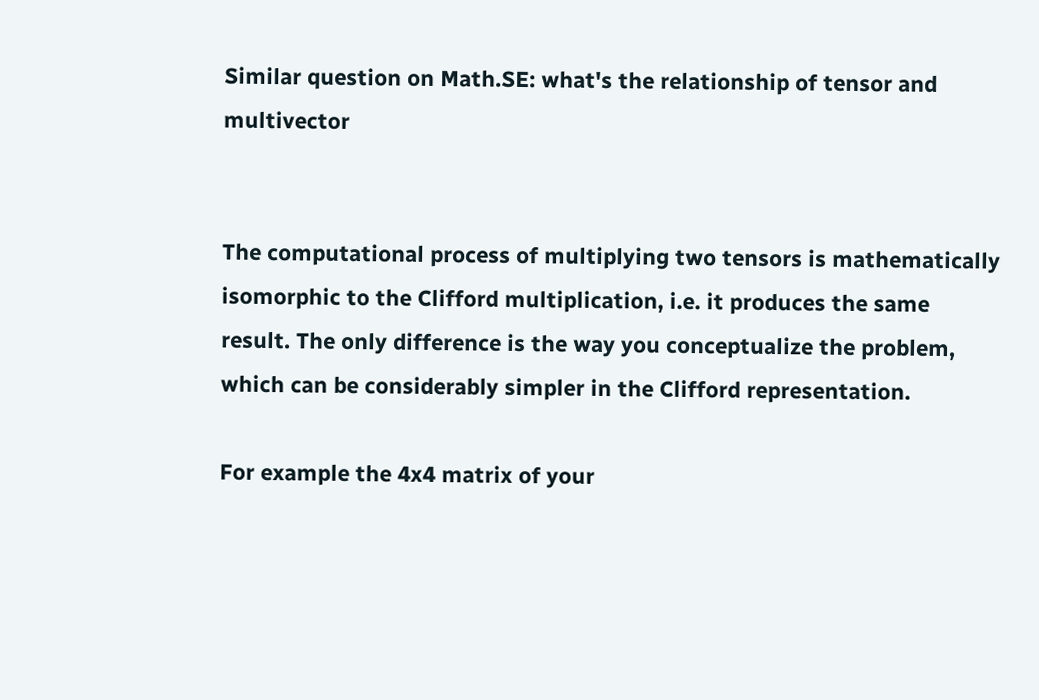Similar question on Math.SE: what's the relationship of tensor and multivector


The computational process of multiplying two tensors is mathematically isomorphic to the Clifford multiplication, i.e. it produces the same result. The only difference is the way you conceptualize the problem, which can be considerably simpler in the Clifford representation.

For example the 4x4 matrix of your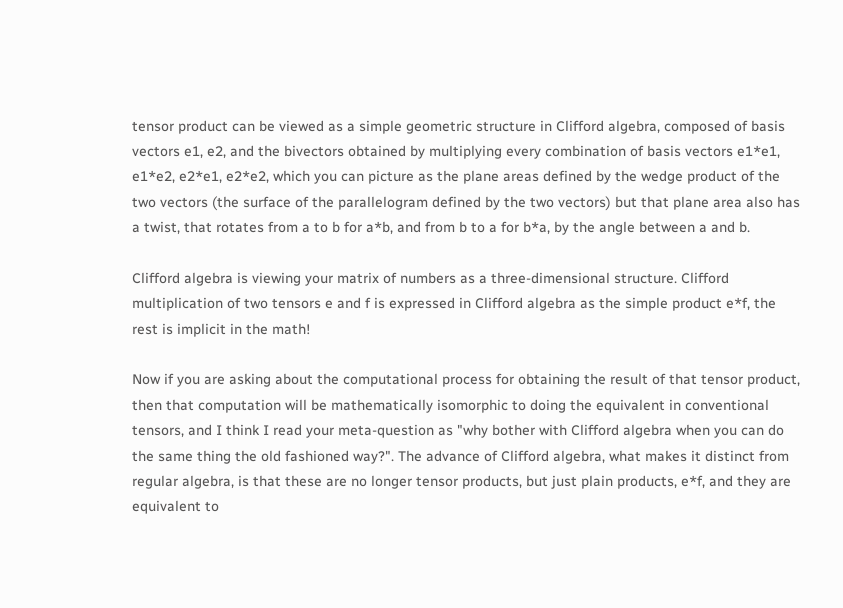tensor product can be viewed as a simple geometric structure in Clifford algebra, composed of basis vectors e1, e2, and the bivectors obtained by multiplying every combination of basis vectors e1*e1, e1*e2, e2*e1, e2*e2, which you can picture as the plane areas defined by the wedge product of the two vectors (the surface of the parallelogram defined by the two vectors) but that plane area also has a twist, that rotates from a to b for a*b, and from b to a for b*a, by the angle between a and b.

Clifford algebra is viewing your matrix of numbers as a three-dimensional structure. Clifford multiplication of two tensors e and f is expressed in Clifford algebra as the simple product e*f, the rest is implicit in the math!

Now if you are asking about the computational process for obtaining the result of that tensor product, then that computation will be mathematically isomorphic to doing the equivalent in conventional tensors, and I think I read your meta-question as "why bother with Clifford algebra when you can do the same thing the old fashioned way?". The advance of Clifford algebra, what makes it distinct from regular algebra, is that these are no longer tensor products, but just plain products, e*f, and they are equivalent to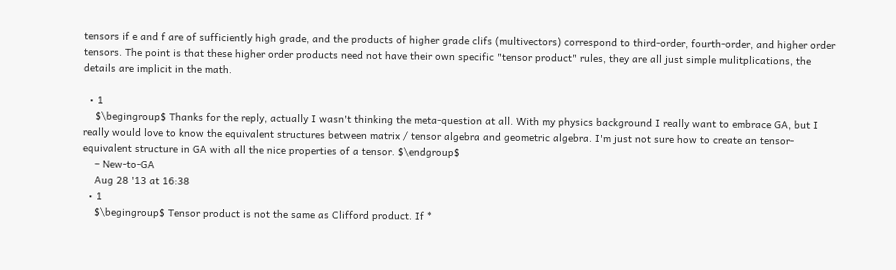tensors if e and f are of sufficiently high grade, and the products of higher grade clifs (multivectors) correspond to third-order, fourth-order, and higher order tensors. The point is that these higher order products need not have their own specific "tensor product" rules, they are all just simple mulitplications, the details are implicit in the math.

  • 1
    $\begingroup$ Thanks for the reply, actually I wasn't thinking the meta-question at all. With my physics background I really want to embrace GA, but I really would love to know the equivalent structures between matrix / tensor algebra and geometric algebra. I'm just not sure how to create an tensor-equivalent structure in GA with all the nice properties of a tensor. $\endgroup$
    – New-to-GA
    Aug 28 '13 at 16:38
  • 1
    $\begingroup$ Tensor product is not the same as Clifford product. If *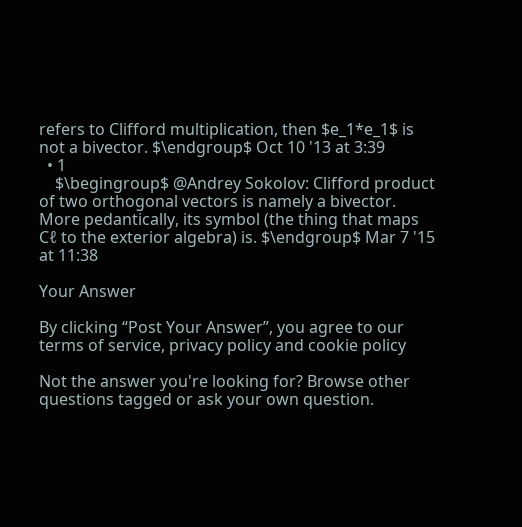refers to Clifford multiplication, then $e_1*e_1$ is not a bivector. $\endgroup$ Oct 10 '13 at 3:39
  • 1
    $\begingroup$ @Andrey Sokolov: Clifford product of two orthogonal vectors is namely a bivector. More pedantically, its symbol (the thing that maps Cℓ to the exterior algebra) is. $\endgroup$ Mar 7 '15 at 11:38

Your Answer

By clicking “Post Your Answer”, you agree to our terms of service, privacy policy and cookie policy

Not the answer you're looking for? Browse other questions tagged or ask your own question.